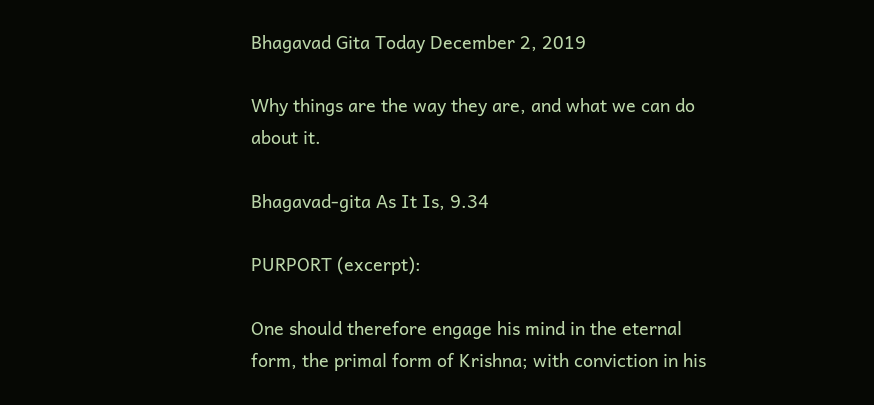Bhagavad Gita Today December 2, 2019

Why things are the way they are, and what we can do about it.

Bhagavad-gita As It Is, 9.34

PURPORT (excerpt):

One should therefore engage his mind in the eternal form, the primal form of Krishna; with conviction in his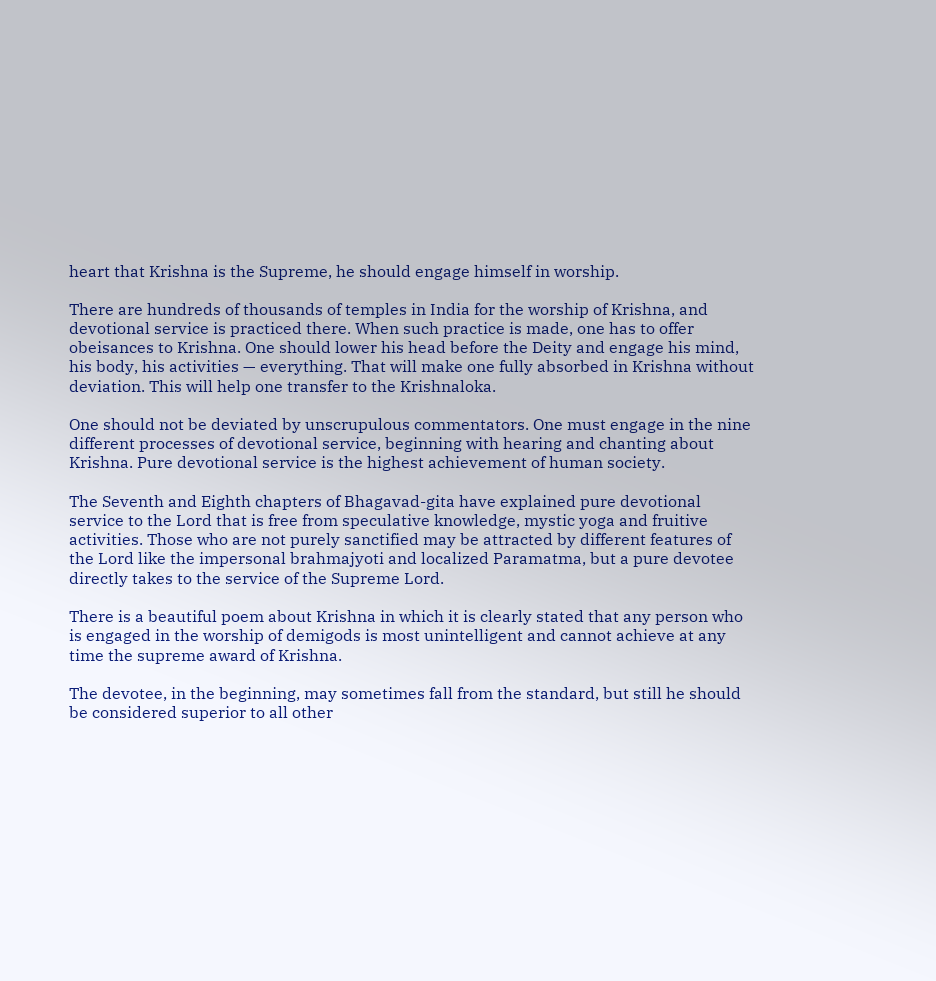heart that Krishna is the Supreme, he should engage himself in worship.

There are hundreds of thousands of temples in India for the worship of Krishna, and devotional service is practiced there. When such practice is made, one has to offer obeisances to Krishna. One should lower his head before the Deity and engage his mind, his body, his activities — everything. That will make one fully absorbed in Krishna without deviation. This will help one transfer to the Krishnaloka.

One should not be deviated by unscrupulous commentators. One must engage in the nine different processes of devotional service, beginning with hearing and chanting about Krishna. Pure devotional service is the highest achievement of human society.

The Seventh and Eighth chapters of Bhagavad-gita have explained pure devotional service to the Lord that is free from speculative knowledge, mystic yoga and fruitive activities. Those who are not purely sanctified may be attracted by different features of the Lord like the impersonal brahmajyoti and localized Paramatma, but a pure devotee directly takes to the service of the Supreme Lord.

There is a beautiful poem about Krishna in which it is clearly stated that any person who is engaged in the worship of demigods is most unintelligent and cannot achieve at any time the supreme award of Krishna.

The devotee, in the beginning, may sometimes fall from the standard, but still he should be considered superior to all other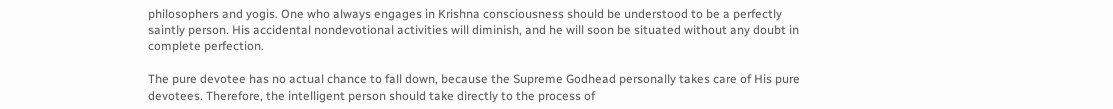philosophers and yogis. One who always engages in Krishna consciousness should be understood to be a perfectly saintly person. His accidental nondevotional activities will diminish, and he will soon be situated without any doubt in complete perfection.

The pure devotee has no actual chance to fall down, because the Supreme Godhead personally takes care of His pure devotees. Therefore, the intelligent person should take directly to the process of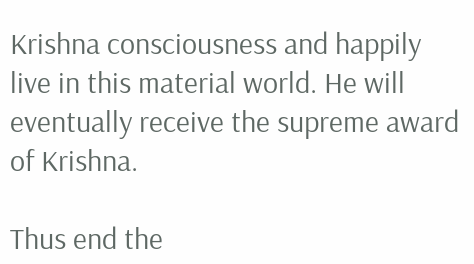Krishna consciousness and happily live in this material world. He will eventually receive the supreme award of Krishna.

Thus end the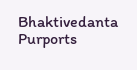Bhaktivedanta Purports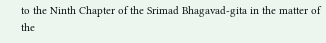to the Ninth Chapter of the Srimad Bhagavad-gita in the matter of the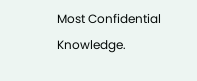Most Confidential Knowledge.